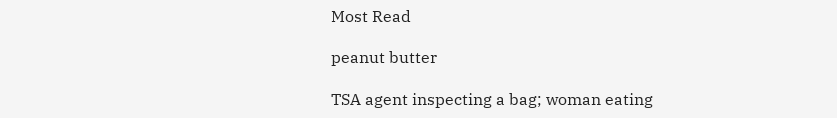Most Read

peanut butter

TSA agent inspecting a bag; woman eating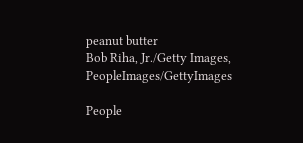peanut butter
Bob Riha, Jr./Getty Images, PeopleImages/GettyImages

People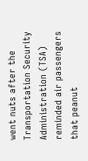went nuts after the Transportation Security Administration (TSA) reminded air passengers that peanut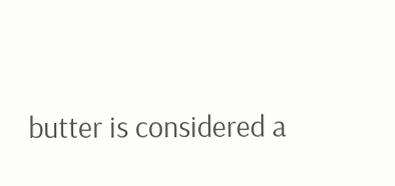butter is considered a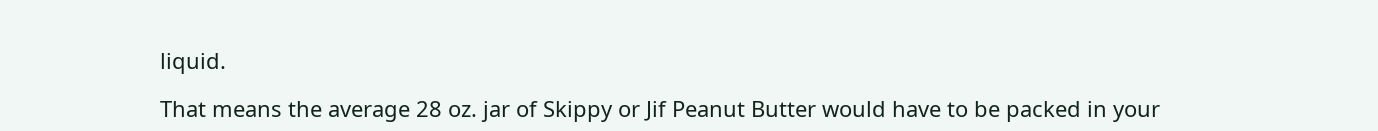liquid.

That means the average 28 oz. jar of Skippy or Jif Peanut Butter would have to be packed in your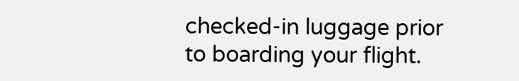checked-in luggage prior to boarding your flight.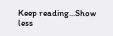Keep reading...Show less